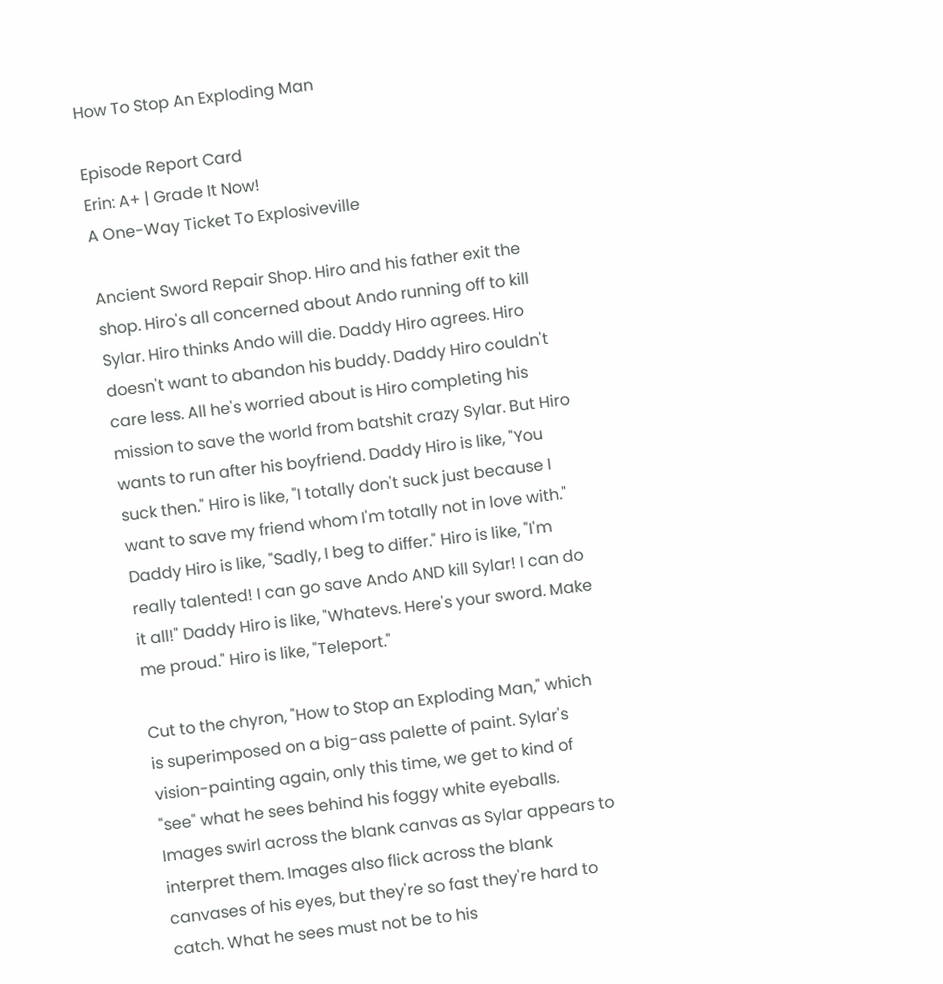How To Stop An Exploding Man

Episode Report Card
Erin: A+ | Grade It Now!
A One-Way Ticket To Explosiveville

Ancient Sword Repair Shop. Hiro and his father exit the shop. Hiro's all concerned about Ando running off to kill Sylar. Hiro thinks Ando will die. Daddy Hiro agrees. Hiro doesn't want to abandon his buddy. Daddy Hiro couldn't care less. All he's worried about is Hiro completing his mission to save the world from batshit crazy Sylar. But Hiro wants to run after his boyfriend. Daddy Hiro is like, "You suck then." Hiro is like, "I totally don't suck just because I want to save my friend whom I'm totally not in love with." Daddy Hiro is like, "Sadly, I beg to differ." Hiro is like, "I'm really talented! I can go save Ando AND kill Sylar! I can do it all!" Daddy Hiro is like, "Whatevs. Here's your sword. Make me proud." Hiro is like, "Teleport."

Cut to the chyron, "How to Stop an Exploding Man," which is superimposed on a big-ass palette of paint. Sylar's vision-painting again, only this time, we get to kind of "see" what he sees behind his foggy white eyeballs. Images swirl across the blank canvas as Sylar appears to interpret them. Images also flick across the blank canvases of his eyes, but they're so fast they're hard to catch. What he sees must not be to his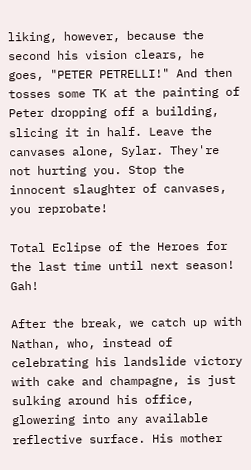liking, however, because the second his vision clears, he goes, "PETER PETRELLI!" And then tosses some TK at the painting of Peter dropping off a building, slicing it in half. Leave the canvases alone, Sylar. They're not hurting you. Stop the innocent slaughter of canvases, you reprobate!

Total Eclipse of the Heroes for the last time until next season! Gah!

After the break, we catch up with Nathan, who, instead of celebrating his landslide victory with cake and champagne, is just sulking around his office, glowering into any available reflective surface. His mother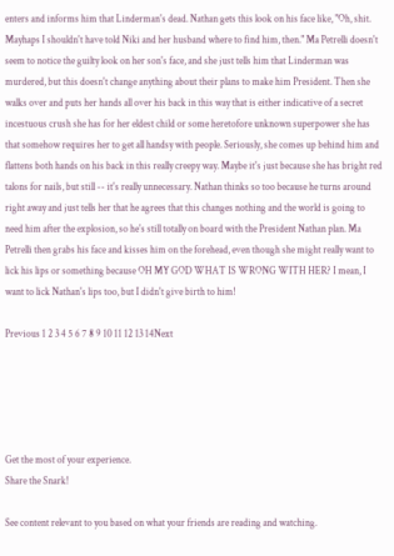enters and informs him that Linderman's dead. Nathan gets this look on his face like, "Oh, shit. Mayhaps I shouldn't have told Niki and her husband where to find him, then." Ma Petrelli doesn't seem to notice the guilty look on her son's face, and she just tells him that Linderman was murdered, but this doesn't change anything about their plans to make him President. Then she walks over and puts her hands all over his back in this way that is either indicative of a secret incestuous crush she has for her eldest child or some heretofore unknown superpower she has that somehow requires her to get all handsy with people. Seriously, she comes up behind him and flattens both hands on his back in this really creepy way. Maybe it's just because she has bright red talons for nails, but still -- it's really unnecessary. Nathan thinks so too because he turns around right away and just tells her that he agrees that this changes nothing and the world is going to need him after the explosion, so he's still totally on board with the President Nathan plan. Ma Petrelli then grabs his face and kisses him on the forehead, even though she might really want to lick his lips or something because OH MY GOD WHAT IS WRONG WITH HER? I mean, I want to lick Nathan's lips too, but I didn't give birth to him!

Previous 1 2 3 4 5 6 7 8 9 10 11 12 13 14Next





Get the most of your experience.
Share the Snark!

See content relevant to you based on what your friends are reading and watching.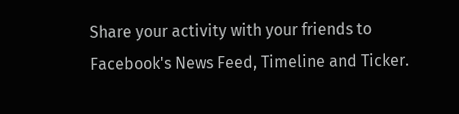Share your activity with your friends to Facebook's News Feed, Timeline and Ticker.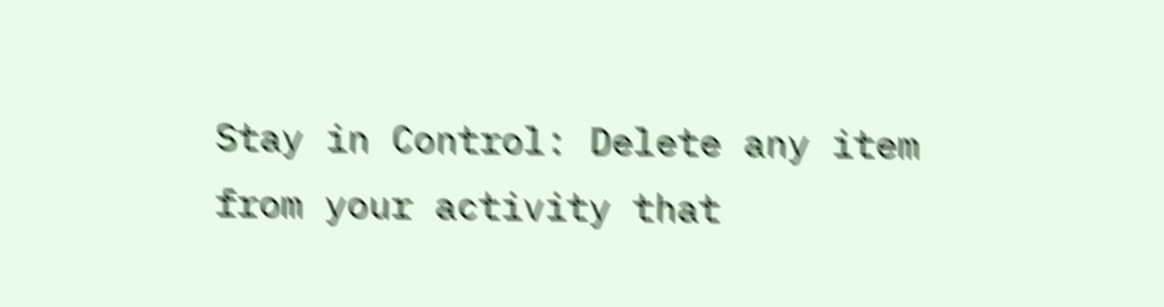Stay in Control: Delete any item from your activity that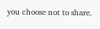you choose not to share.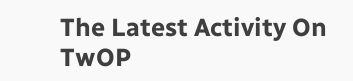The Latest Activity On TwOP